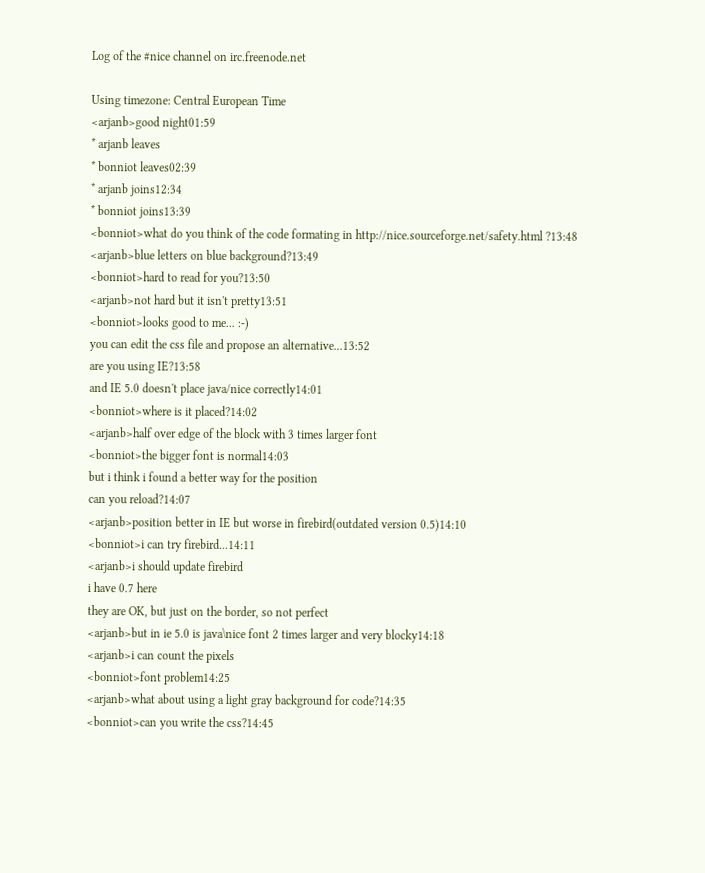Log of the #nice channel on irc.freenode.net

Using timezone: Central European Time
<arjanb>good night01:59
* arjanb leaves
* bonniot leaves02:39
* arjanb joins12:34
* bonniot joins13:39
<bonniot>what do you think of the code formating in http://nice.sourceforge.net/safety.html ?13:48
<arjanb>blue letters on blue background?13:49
<bonniot>hard to read for you?13:50
<arjanb>not hard but it isn't pretty13:51
<bonniot>looks good to me... :-)
you can edit the css file and propose an alternative...13:52
are you using IE?13:58
and IE 5.0 doesn't place java/nice correctly14:01
<bonniot>where is it placed?14:02
<arjanb>half over edge of the block with 3 times larger font
<bonniot>the bigger font is normal14:03
but i think i found a better way for the position
can you reload?14:07
<arjanb>position better in IE but worse in firebird(outdated version 0.5)14:10
<bonniot>i can try firebird...14:11
<arjanb>i should update firebird
i have 0.7 here
they are OK, but just on the border, so not perfect
<arjanb>but in ie 5.0 is java\nice font 2 times larger and very blocky14:18
<arjanb>i can count the pixels
<bonniot>font problem14:25
<arjanb>what about using a light gray background for code?14:35
<bonniot>can you write the css?14:45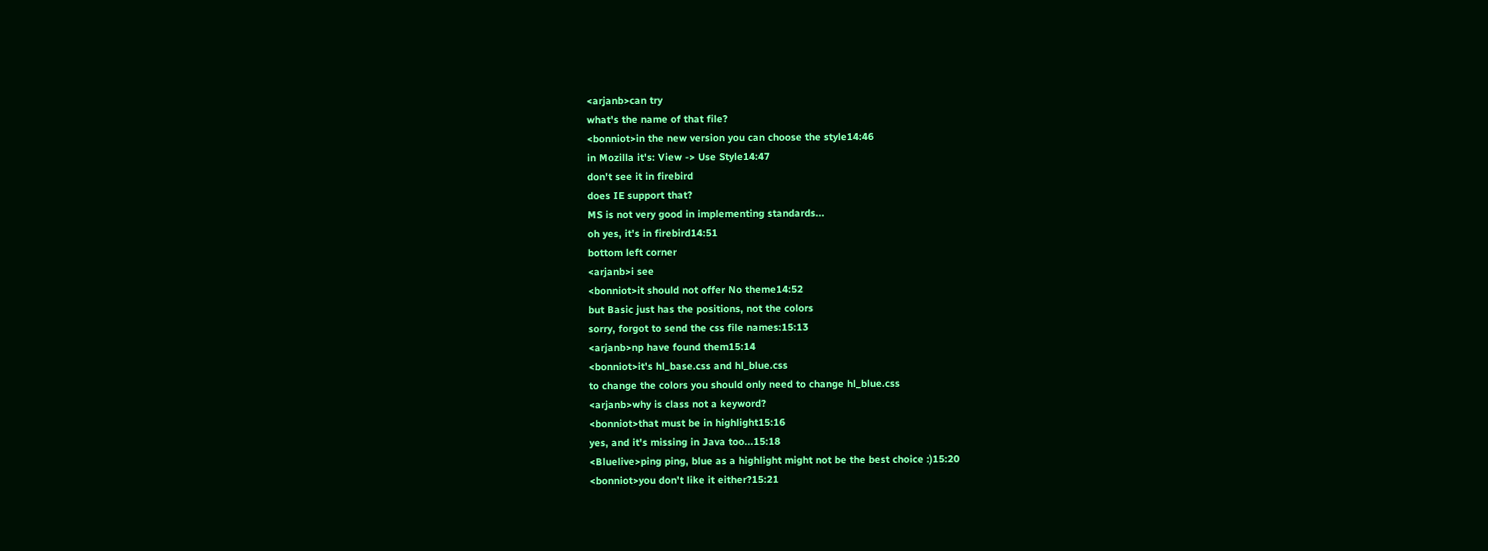<arjanb>can try
what's the name of that file?
<bonniot>in the new version you can choose the style14:46
in Mozilla it's: View -> Use Style14:47
don't see it in firebird
does IE support that?
MS is not very good in implementing standards...
oh yes, it's in firebird14:51
bottom left corner
<arjanb>i see
<bonniot>it should not offer No theme14:52
but Basic just has the positions, not the colors
sorry, forgot to send the css file names:15:13
<arjanb>np have found them15:14
<bonniot>it's hl_base.css and hl_blue.css
to change the colors you should only need to change hl_blue.css
<arjanb>why is class not a keyword?
<bonniot>that must be in highlight15:16
yes, and it's missing in Java too...15:18
<Bluelive>ping ping, blue as a highlight might not be the best choice :)15:20
<bonniot>you don't like it either?15:21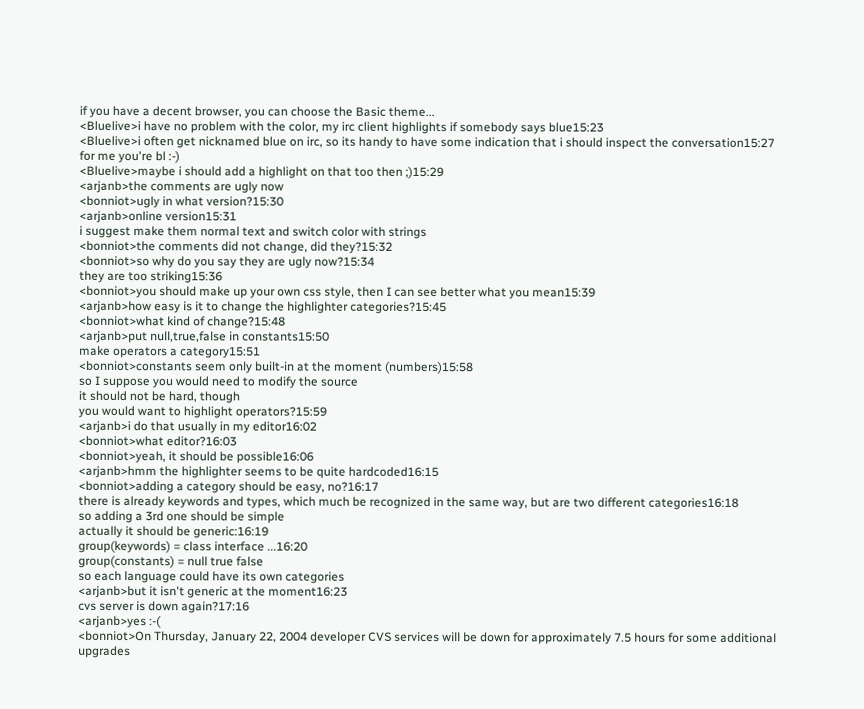if you have a decent browser, you can choose the Basic theme...
<Bluelive>i have no problem with the color, my irc client highlights if somebody says blue15:23
<Bluelive>i often get nicknamed blue on irc, so its handy to have some indication that i should inspect the conversation15:27
for me you're bl :-)
<Bluelive>maybe i should add a highlight on that too then ;)15:29
<arjanb>the comments are ugly now
<bonniot>ugly in what version?15:30
<arjanb>online version15:31
i suggest make them normal text and switch color with strings
<bonniot>the comments did not change, did they?15:32
<bonniot>so why do you say they are ugly now?15:34
they are too striking15:36
<bonniot>you should make up your own css style, then I can see better what you mean15:39
<arjanb>how easy is it to change the highlighter categories?15:45
<bonniot>what kind of change?15:48
<arjanb>put null,true,false in constants15:50
make operators a category15:51
<bonniot>constants seem only built-in at the moment (numbers)15:58
so I suppose you would need to modify the source
it should not be hard, though
you would want to highlight operators?15:59
<arjanb>i do that usually in my editor16:02
<bonniot>what editor?16:03
<bonniot>yeah, it should be possible16:06
<arjanb>hmm the highlighter seems to be quite hardcoded16:15
<bonniot>adding a category should be easy, no?16:17
there is already keywords and types, which much be recognized in the same way, but are two different categories16:18
so adding a 3rd one should be simple
actually it should be generic:16:19
group(keywords) = class interface ...16:20
group(constants) = null true false
so each language could have its own categories
<arjanb>but it isn't generic at the moment16:23
cvs server is down again?17:16
<arjanb>yes :-(
<bonniot>On Thursday, January 22, 2004 developer CVS services will be down for approximately 7.5 hours for some additional upgrades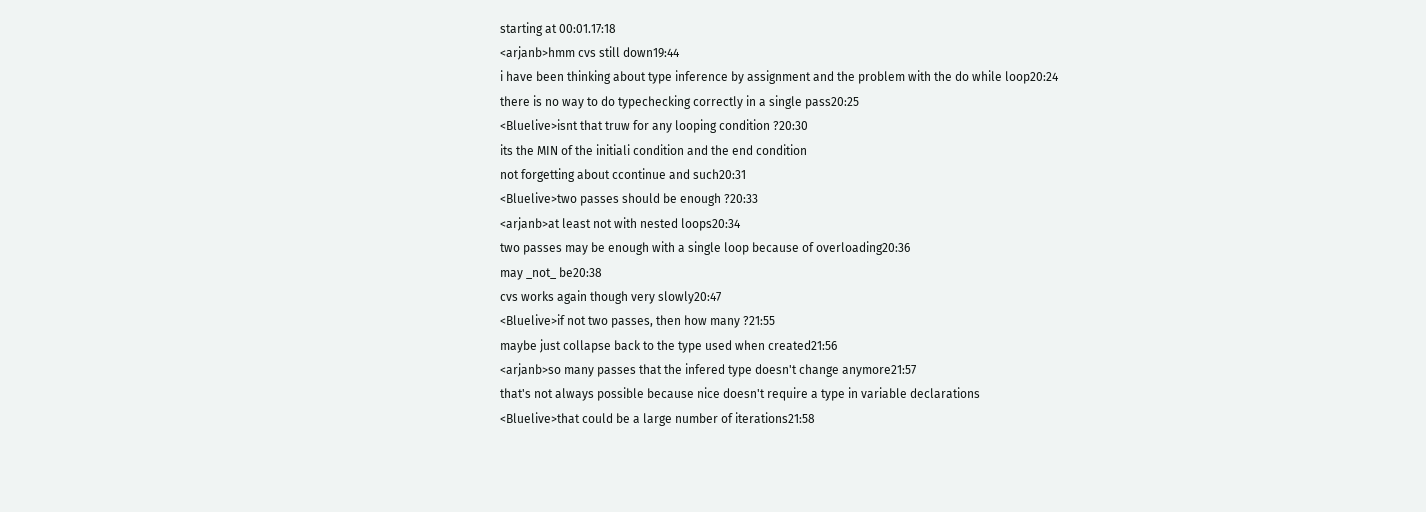starting at 00:01.17:18
<arjanb>hmm cvs still down19:44
i have been thinking about type inference by assignment and the problem with the do while loop20:24
there is no way to do typechecking correctly in a single pass20:25
<Bluelive>isnt that truw for any looping condition ?20:30
its the MIN of the initiali condition and the end condition
not forgetting about ccontinue and such20:31
<Bluelive>two passes should be enough ?20:33
<arjanb>at least not with nested loops20:34
two passes may be enough with a single loop because of overloading20:36
may _not_ be20:38
cvs works again though very slowly20:47
<Bluelive>if not two passes, then how many ?21:55
maybe just collapse back to the type used when created21:56
<arjanb>so many passes that the infered type doesn't change anymore21:57
that's not always possible because nice doesn't require a type in variable declarations
<Bluelive>that could be a large number of iterations21:58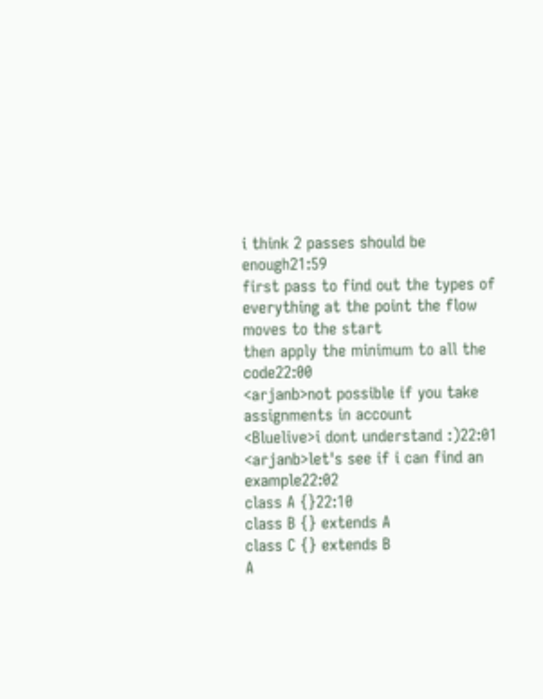i think 2 passes should be enough21:59
first pass to find out the types of everything at the point the flow moves to the start
then apply the minimum to all the code22:00
<arjanb>not possible if you take assignments in account
<Bluelive>i dont understand :)22:01
<arjanb>let's see if i can find an example22:02
class A {}22:10
class B {} extends A
class C {} extends B
A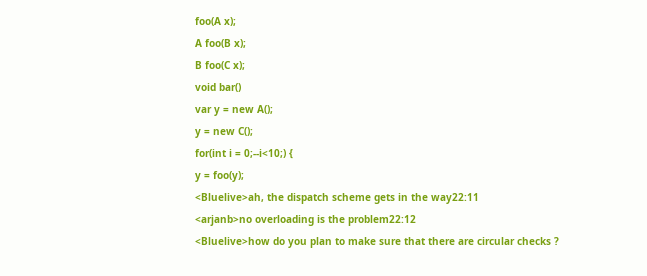foo(A x);
A foo(B x);
B foo(C x);
void bar()
var y = new A();
y = new C();
for(int i = 0;--i<10;) {
y = foo(y);
<Bluelive>ah, the dispatch scheme gets in the way22:11
<arjanb>no overloading is the problem22:12
<Bluelive>how do you plan to make sure that there are circular checks ?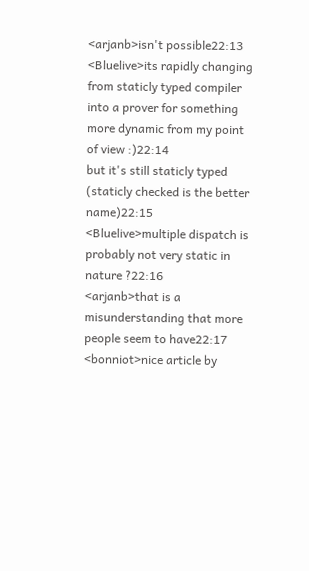<arjanb>isn't possible22:13
<Bluelive>its rapidly changing from staticly typed compiler into a prover for something more dynamic from my point of view :)22:14
but it's still staticly typed (staticly checked is the better name)22:15
<Bluelive>multiple dispatch is probably not very static in nature ?22:16
<arjanb>that is a misunderstanding that more people seem to have22:17
<bonniot>nice article by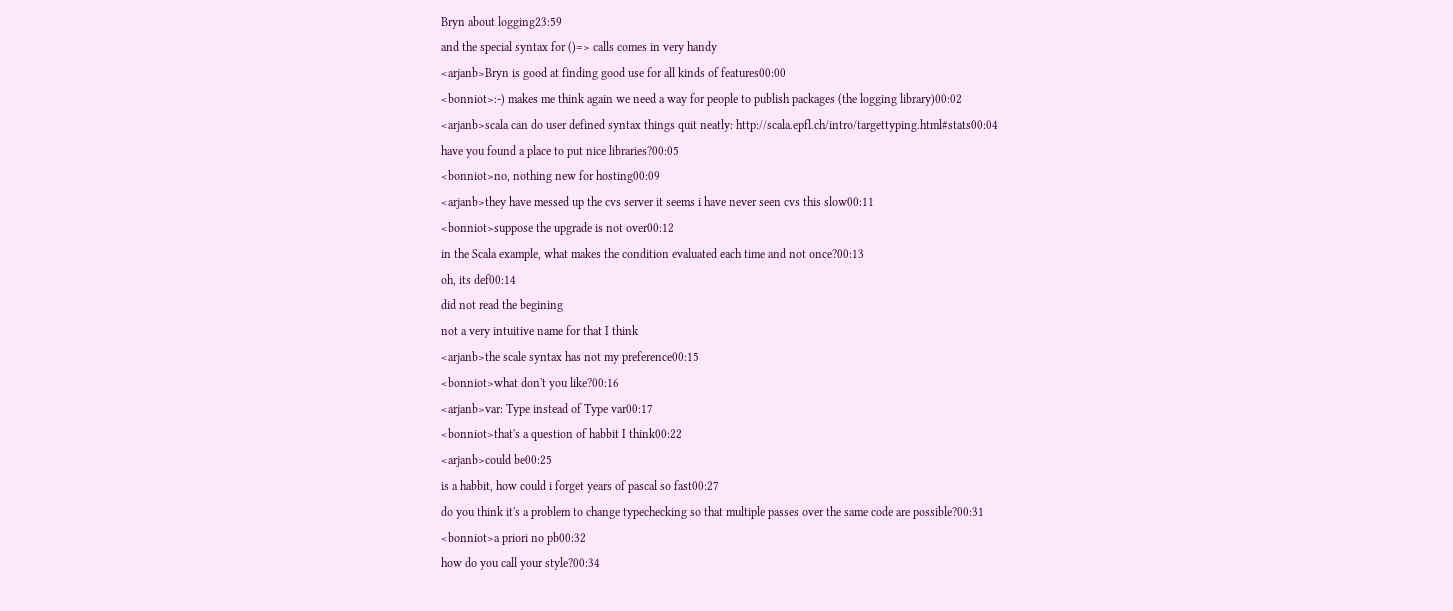Bryn about logging23:59
and the special syntax for ()=> calls comes in very handy
<arjanb>Bryn is good at finding good use for all kinds of features00:00
<bonniot>:-) makes me think again we need a way for people to publish packages (the logging library)00:02
<arjanb>scala can do user defined syntax things quit neatly: http://scala.epfl.ch/intro/targettyping.html#stats00:04
have you found a place to put nice libraries?00:05
<bonniot>no, nothing new for hosting00:09
<arjanb>they have messed up the cvs server it seems i have never seen cvs this slow00:11
<bonniot>suppose the upgrade is not over00:12
in the Scala example, what makes the condition evaluated each time and not once?00:13
oh, its def00:14
did not read the begining
not a very intuitive name for that I think
<arjanb>the scale syntax has not my preference00:15
<bonniot>what don't you like?00:16
<arjanb>var: Type instead of Type var00:17
<bonniot>that's a question of habbit I think00:22
<arjanb>could be00:25
is a habbit, how could i forget years of pascal so fast00:27
do you think it's a problem to change typechecking so that multiple passes over the same code are possible?00:31
<bonniot>a priori no pb00:32
how do you call your style?00:34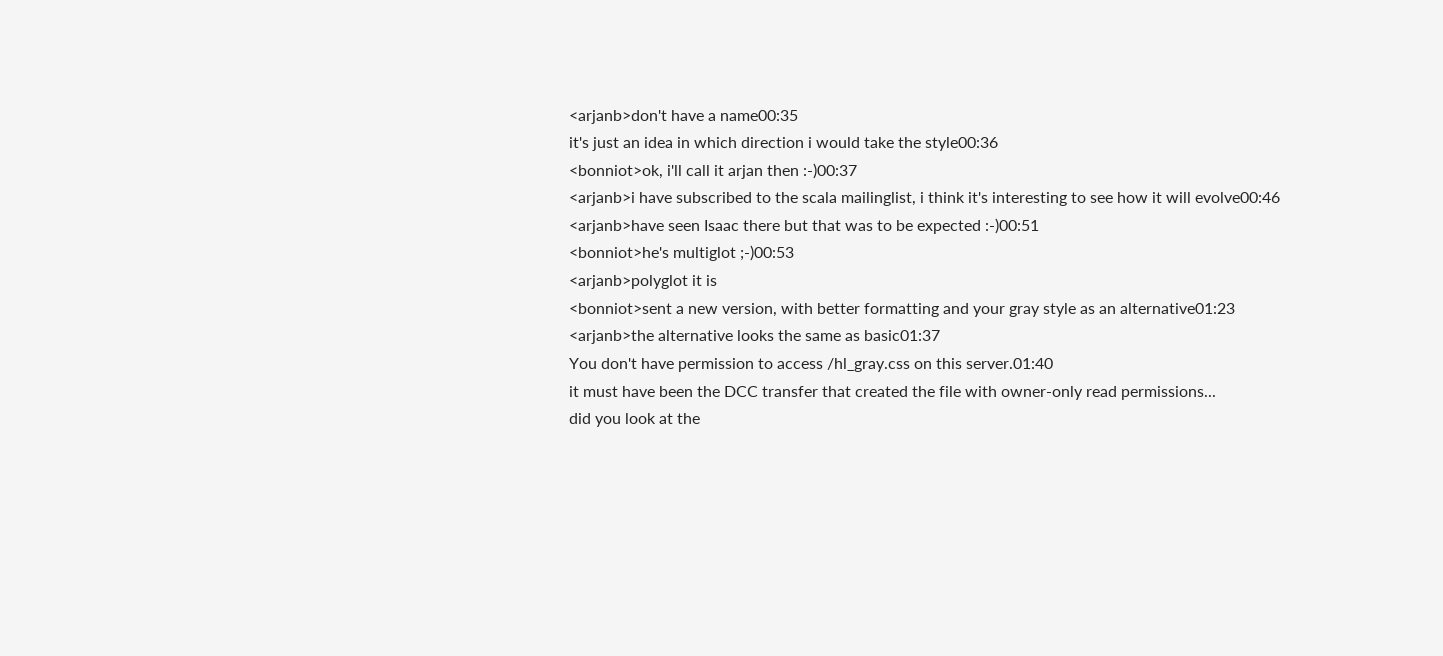<arjanb>don't have a name00:35
it's just an idea in which direction i would take the style00:36
<bonniot>ok, i'll call it arjan then :-)00:37
<arjanb>i have subscribed to the scala mailinglist, i think it's interesting to see how it will evolve00:46
<arjanb>have seen Isaac there but that was to be expected :-)00:51
<bonniot>he's multiglot ;-)00:53
<arjanb>polyglot it is
<bonniot>sent a new version, with better formatting and your gray style as an alternative01:23
<arjanb>the alternative looks the same as basic01:37
You don't have permission to access /hl_gray.css on this server.01:40
it must have been the DCC transfer that created the file with owner-only read permissions...
did you look at the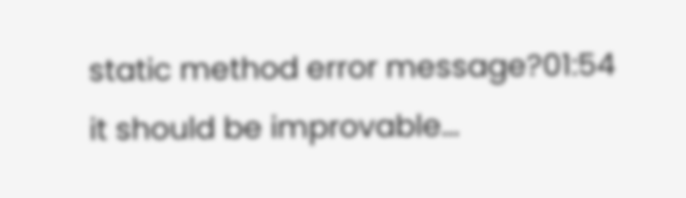static method error message?01:54
it should be improvable...